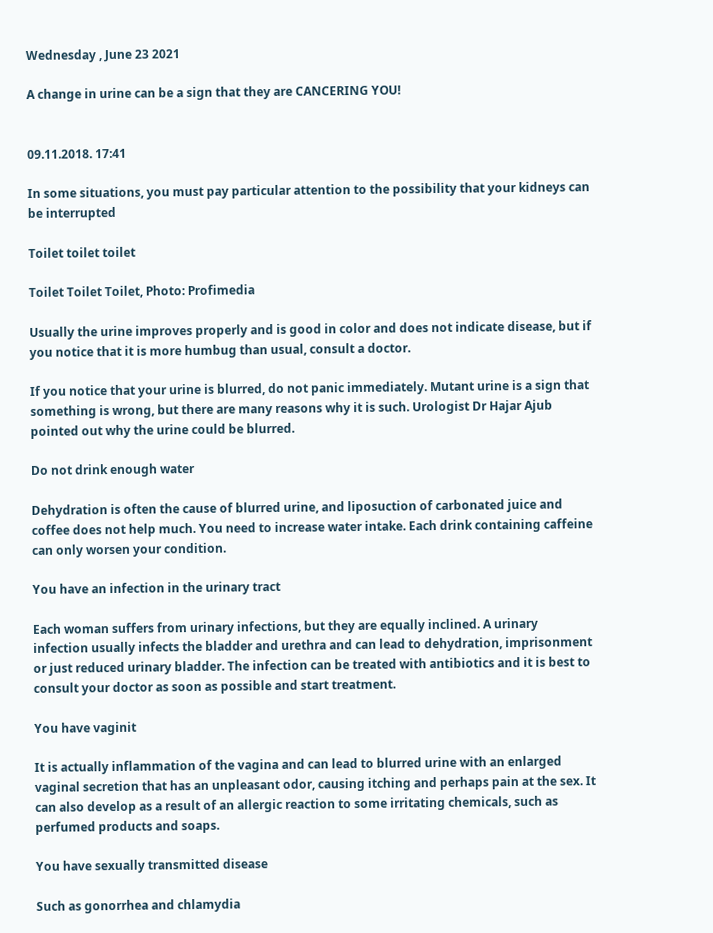Wednesday , June 23 2021

A change in urine can be a sign that they are CANCERING YOU!


09.11.2018. 17:41

In some situations, you must pay particular attention to the possibility that your kidneys can be interrupted

Toilet toilet toilet

Toilet Toilet Toilet, Photo: Profimedia

Usually the urine improves properly and is good in color and does not indicate disease, but if you notice that it is more humbug than usual, consult a doctor.

If you notice that your urine is blurred, do not panic immediately. Mutant urine is a sign that something is wrong, but there are many reasons why it is such. Urologist Dr Hajar Ajub pointed out why the urine could be blurred.

Do not drink enough water

Dehydration is often the cause of blurred urine, and liposuction of carbonated juice and coffee does not help much. You need to increase water intake. Each drink containing caffeine can only worsen your condition.

You have an infection in the urinary tract

Each woman suffers from urinary infections, but they are equally inclined. A urinary infection usually infects the bladder and urethra and can lead to dehydration, imprisonment or just reduced urinary bladder. The infection can be treated with antibiotics and it is best to consult your doctor as soon as possible and start treatment.

You have vaginit

It is actually inflammation of the vagina and can lead to blurred urine with an enlarged vaginal secretion that has an unpleasant odor, causing itching and perhaps pain at the sex. It can also develop as a result of an allergic reaction to some irritating chemicals, such as perfumed products and soaps.

You have sexually transmitted disease

Such as gonorrhea and chlamydia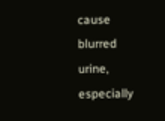cause blurred urine, especially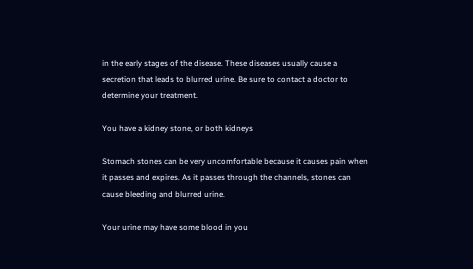in the early stages of the disease. These diseases usually cause a secretion that leads to blurred urine. Be sure to contact a doctor to determine your treatment.

You have a kidney stone, or both kidneys

Stomach stones can be very uncomfortable because it causes pain when it passes and expires. As it passes through the channels, stones can cause bleeding and blurred urine.

Your urine may have some blood in you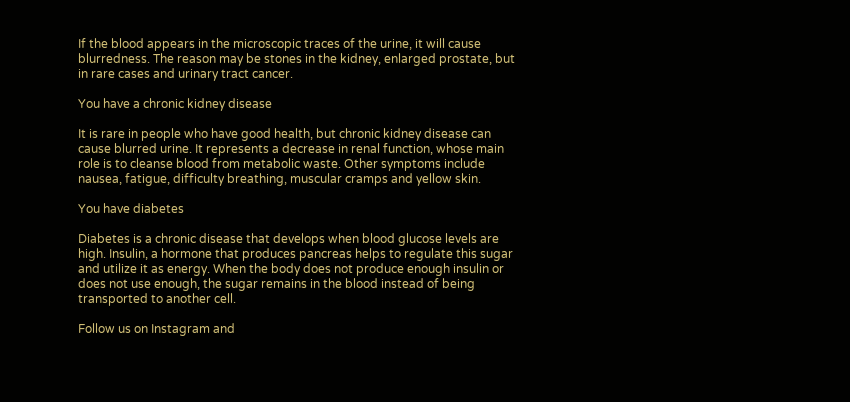If the blood appears in the microscopic traces of the urine, it will cause blurredness. The reason may be stones in the kidney, enlarged prostate, but in rare cases and urinary tract cancer.

You have a chronic kidney disease

It is rare in people who have good health, but chronic kidney disease can cause blurred urine. It represents a decrease in renal function, whose main role is to cleanse blood from metabolic waste. Other symptoms include nausea, fatigue, difficulty breathing, muscular cramps and yellow skin.

You have diabetes

Diabetes is a chronic disease that develops when blood glucose levels are high. Insulin, a hormone that produces pancreas helps to regulate this sugar and utilize it as energy. When the body does not produce enough insulin or does not use enough, the sugar remains in the blood instead of being transported to another cell.

Follow us on Instagram and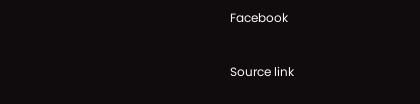Facebook


Source link